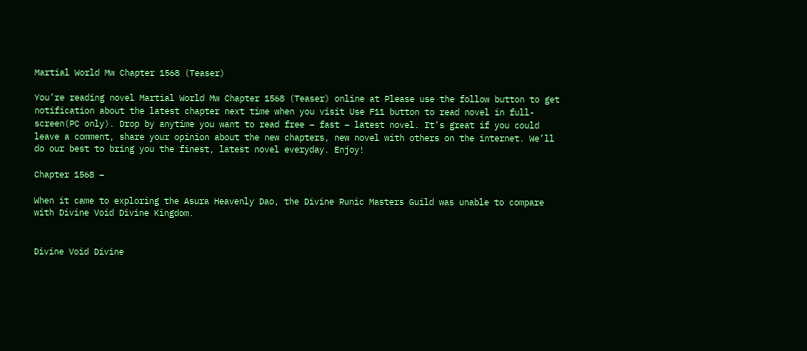Martial World Mw Chapter 1568 (Teaser)

You’re reading novel Martial World Mw Chapter 1568 (Teaser) online at Please use the follow button to get notification about the latest chapter next time when you visit Use F11 button to read novel in full-screen(PC only). Drop by anytime you want to read free – fast – latest novel. It’s great if you could leave a comment, share your opinion about the new chapters, new novel with others on the internet. We’ll do our best to bring you the finest, latest novel everyday. Enjoy!

Chapter 1568 –

When it came to exploring the Asura Heavenly Dao, the Divine Runic Masters Guild was unable to compare with Divine Void Divine Kingdom.


Divine Void Divine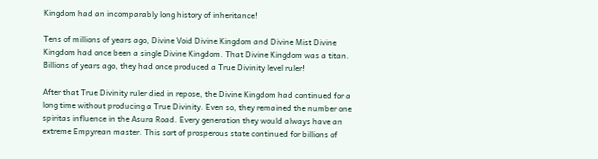Kingdom had an incomparably long history of inheritance!

Tens of millions of years ago, Divine Void Divine Kingdom and Divine Mist Divine Kingdom had once been a single Divine Kingdom. That Divine Kingdom was a titan. Billions of years ago, they had once produced a True Divinity level ruler!

After that True Divinity ruler died in repose, the Divine Kingdom had continued for a long time without producing a True Divinity. Even so, they remained the number one spiritas influence in the Asura Road. Every generation they would always have an extreme Empyrean master. This sort of prosperous state continued for billions of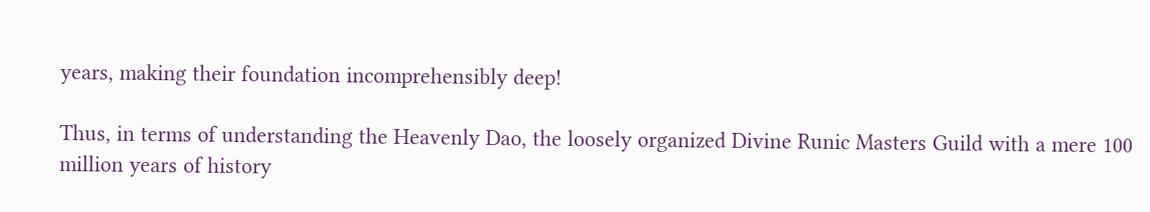years, making their foundation incomprehensibly deep!

Thus, in terms of understanding the Heavenly Dao, the loosely organized Divine Runic Masters Guild with a mere 100 million years of history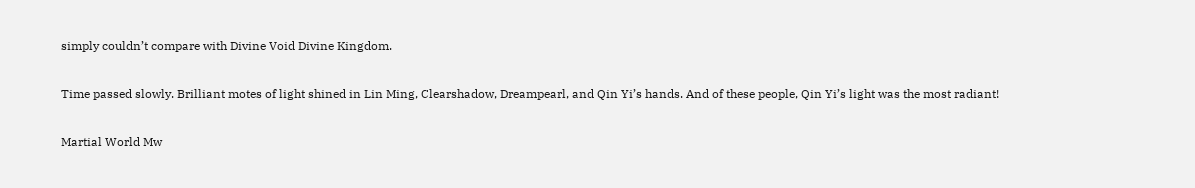simply couldn’t compare with Divine Void Divine Kingdom.

Time passed slowly. Brilliant motes of light shined in Lin Ming, Clearshadow, Dreampearl, and Qin Yi’s hands. And of these people, Qin Yi’s light was the most radiant!

Martial World Mw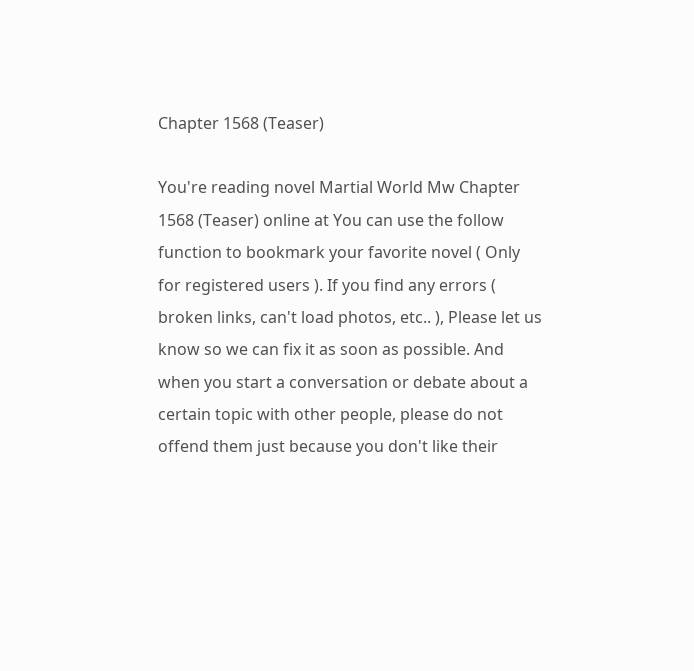Chapter 1568 (Teaser)

You're reading novel Martial World Mw Chapter 1568 (Teaser) online at You can use the follow function to bookmark your favorite novel ( Only for registered users ). If you find any errors ( broken links, can't load photos, etc.. ), Please let us know so we can fix it as soon as possible. And when you start a conversation or debate about a certain topic with other people, please do not offend them just because you don't like their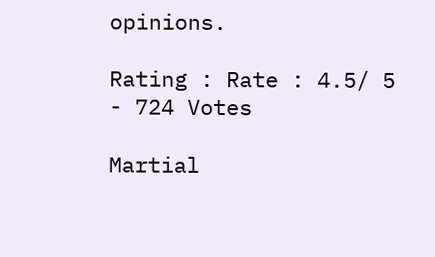opinions.

Rating : Rate : 4.5/ 5 - 724 Votes

Martial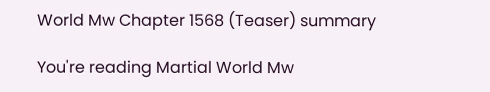World Mw Chapter 1568 (Teaser) summary

You're reading Martial World Mw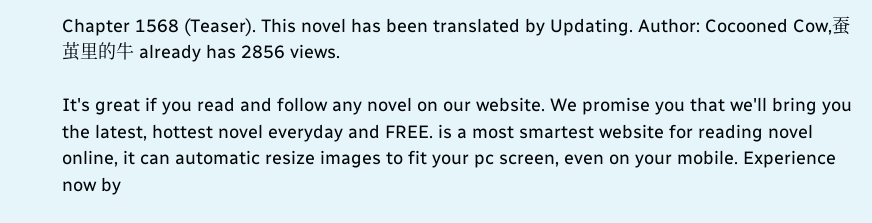Chapter 1568 (Teaser). This novel has been translated by Updating. Author: Cocooned Cow,蚕茧里的牛 already has 2856 views.

It's great if you read and follow any novel on our website. We promise you that we'll bring you the latest, hottest novel everyday and FREE. is a most smartest website for reading novel online, it can automatic resize images to fit your pc screen, even on your mobile. Experience now by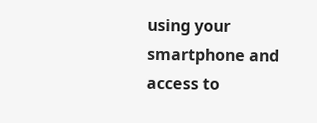using your smartphone and access to